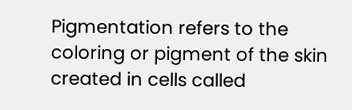Pigmentation refers to the coloring or pigment of the skin created in cells called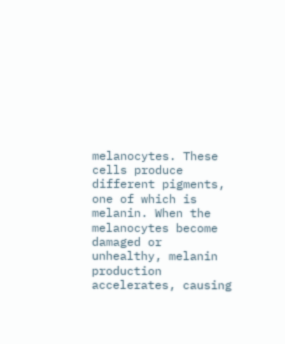melanocytes. These cells produce different pigments, one of which is melanin. When the melanocytes become damaged or unhealthy, melanin production accelerates, causing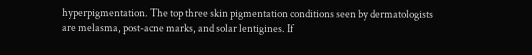hyperpigmentation. The top three skin pigmentation conditions seen by dermatologists are melasma, post-acne marks, and solar lentigines. If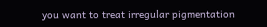you want to treat irregular pigmentation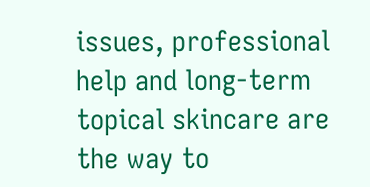issues, professional help and long-term topical skincare are the way to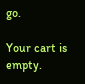go.

Your cart is empty.